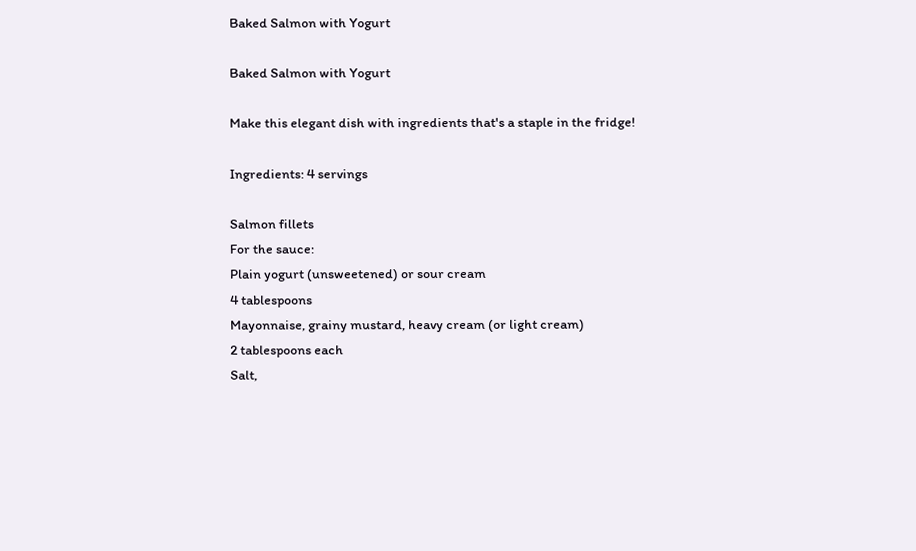Baked Salmon with Yogurt

Baked Salmon with Yogurt

Make this elegant dish with ingredients that's a staple in the fridge!

Ingredients: 4 servings

Salmon fillets
For the sauce:
Plain yogurt (unsweetened) or sour cream
4 tablespoons
Mayonnaise, grainy mustard, heavy cream (or light cream)
2 tablespoons each
Salt,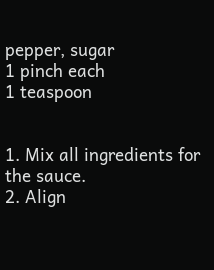pepper, sugar
1 pinch each
1 teaspoon


1. Mix all ingredients for the sauce.
2. Align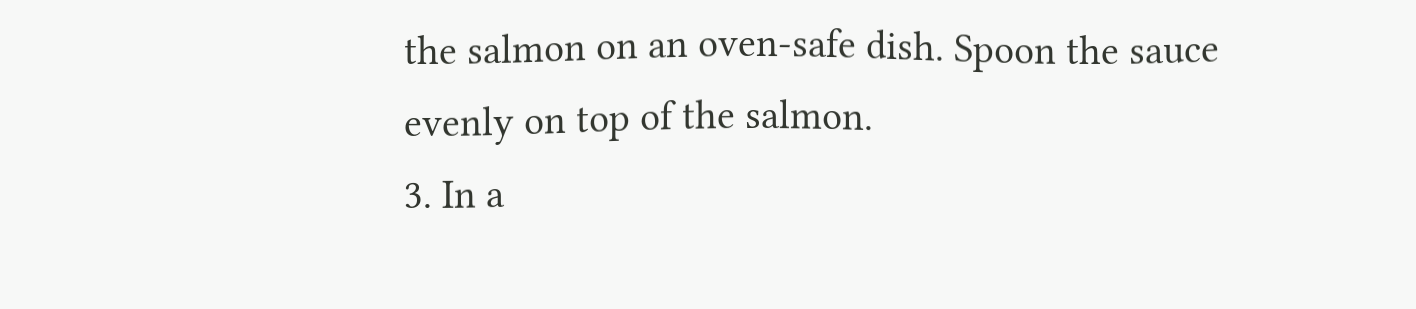the salmon on an oven-safe dish. Spoon the sauce evenly on top of the salmon.
3. In a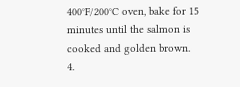400°F/200°C oven, bake for 15 minutes until the salmon is cooked and golden brown.
4.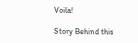Voila!

Story Behind this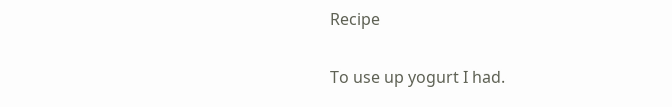Recipe

To use up yogurt I had.